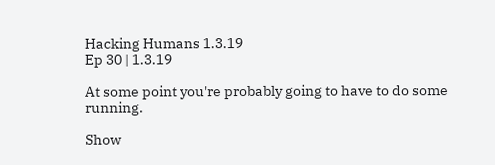Hacking Humans 1.3.19
Ep 30 | 1.3.19

At some point you're probably going to have to do some running.

Show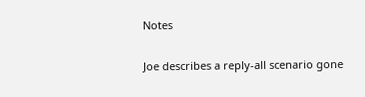Notes

Joe describes a reply-all scenario gone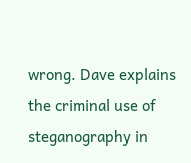wrong. Dave explains the criminal use of steganography in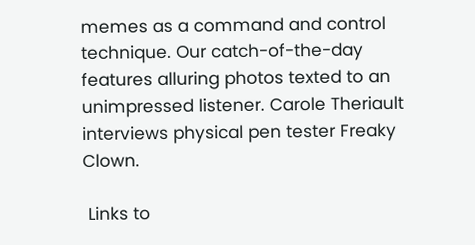memes as a command and control technique. Our catch-of-the-day features alluring photos texted to an unimpressed listener. Carole Theriault interviews physical pen tester Freaky Clown.

 Links to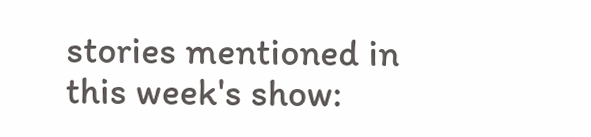stories mentioned in this week's show: